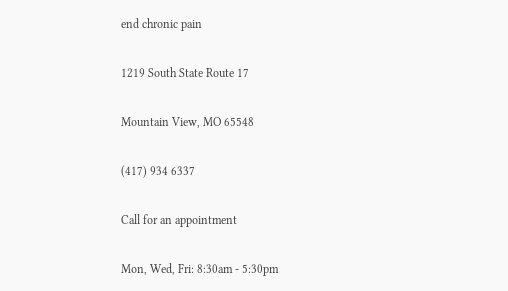end chronic pain

1219 South State Route 17

Mountain View, MO 65548

(417) 934 6337

Call for an appointment

Mon, Wed, Fri: 8:30am - 5:30pm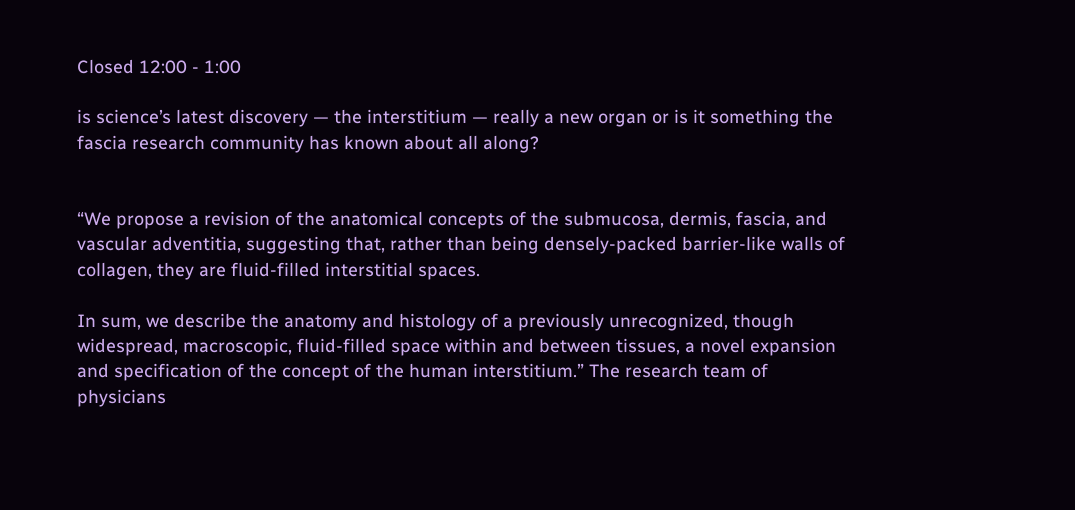Closed 12:00 - 1:00

is science’s latest discovery — the interstitium — really a new organ or is it something the fascia research community has known about all along?


“We propose a revision of the anatomical concepts of the submucosa, dermis, fascia, and vascular adventitia, suggesting that, rather than being densely-packed barrier-like walls of collagen, they are fluid-filled interstitial spaces.

In sum, we describe the anatomy and histology of a previously unrecognized, though widespread, macroscopic, fluid-filled space within and between tissues, a novel expansion and specification of the concept of the human interstitium.” The research team of physicians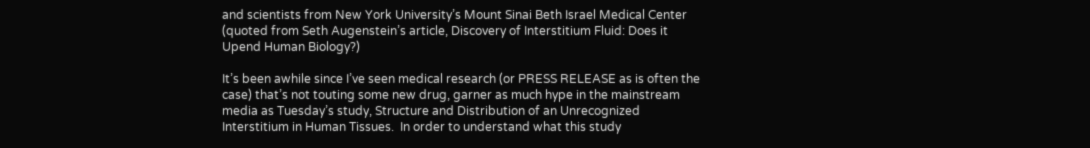and scientists from New York University’s Mount Sinai Beth Israel Medical Center (quoted from Seth Augenstein’s article, Discovery of Interstitium Fluid: Does it Upend Human Biology?)

It’s been awhile since I’ve seen medical research (or PRESS RELEASE as is often the case) that’s not touting some new drug, garner as much hype in the mainstream media as Tuesday’s study, Structure and Distribution of an Unrecognized Interstitium in Human Tissues.  In order to understand what this study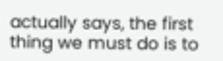actually says, the first thing we must do is to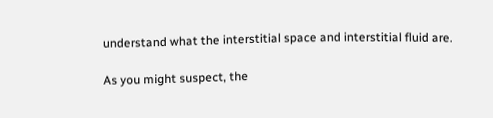understand what the interstitial space and interstitial fluid are.

As you might suspect, the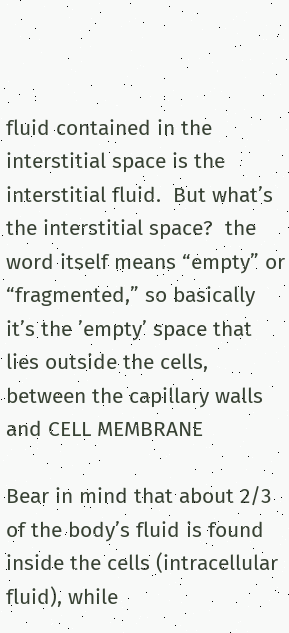fluid contained in the interstitial space is the interstitial fluid.  But what’s the interstitial space?  the word itself means “empty” or “fragmented,” so basically it’s the ’empty’ space that lies outside the cells, between the capillary walls and CELL MEMBRANE

Bear in mind that about 2/3 of the body’s fluid is found inside the cells (intracellular fluid), while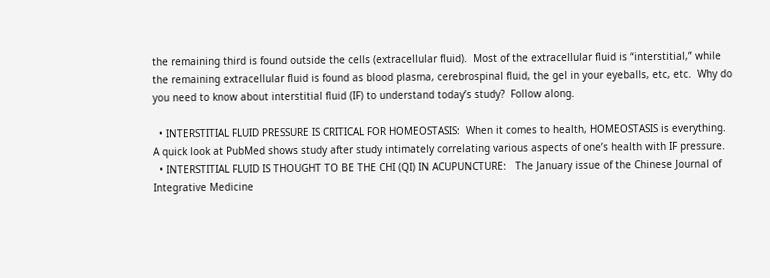the remaining third is found outside the cells (extracellular fluid).  Most of the extracellular fluid is “interstitial,” while the remaining extracellular fluid is found as blood plasma, cerebrospinal fluid, the gel in your eyeballs, etc, etc.  Why do you need to know about interstitial fluid (IF) to understand today’s study?  Follow along.

  • INTERSTITIAL FLUID PRESSURE IS CRITICAL FOR HOMEOSTASIS:  When it comes to health, HOMEOSTASIS is everything.  A quick look at PubMed shows study after study intimately correlating various aspects of one’s health with IF pressure.
  • INTERSTITIAL FLUID IS THOUGHT TO BE THE CHI (QI) IN ACUPUNCTURE:   The January issue of the Chinese Journal of Integrative Medicine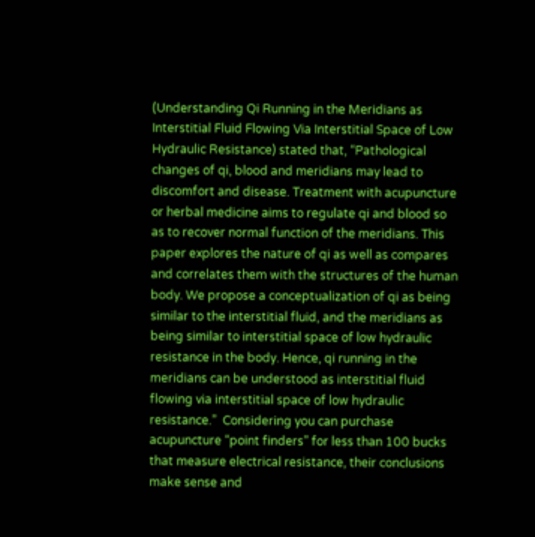(Understanding Qi Running in the Meridians as Interstitial Fluid Flowing Via Interstitial Space of Low Hydraulic Resistance) stated that, “Pathological changes of qi, blood and meridians may lead to discomfort and disease. Treatment with acupuncture or herbal medicine aims to regulate qi and blood so as to recover normal function of the meridians. This paper explores the nature of qi as well as compares and correlates them with the structures of the human body. We propose a conceptualization of qi as being similar to the interstitial fluid, and the meridians as being similar to interstitial space of low hydraulic resistance in the body. Hence, qi running in the meridians can be understood as interstitial fluid flowing via interstitial space of low hydraulic resistance.”  Considering you can purchase acupuncture “point finders” for less than 100 bucks that measure electrical resistance, their conclusions make sense and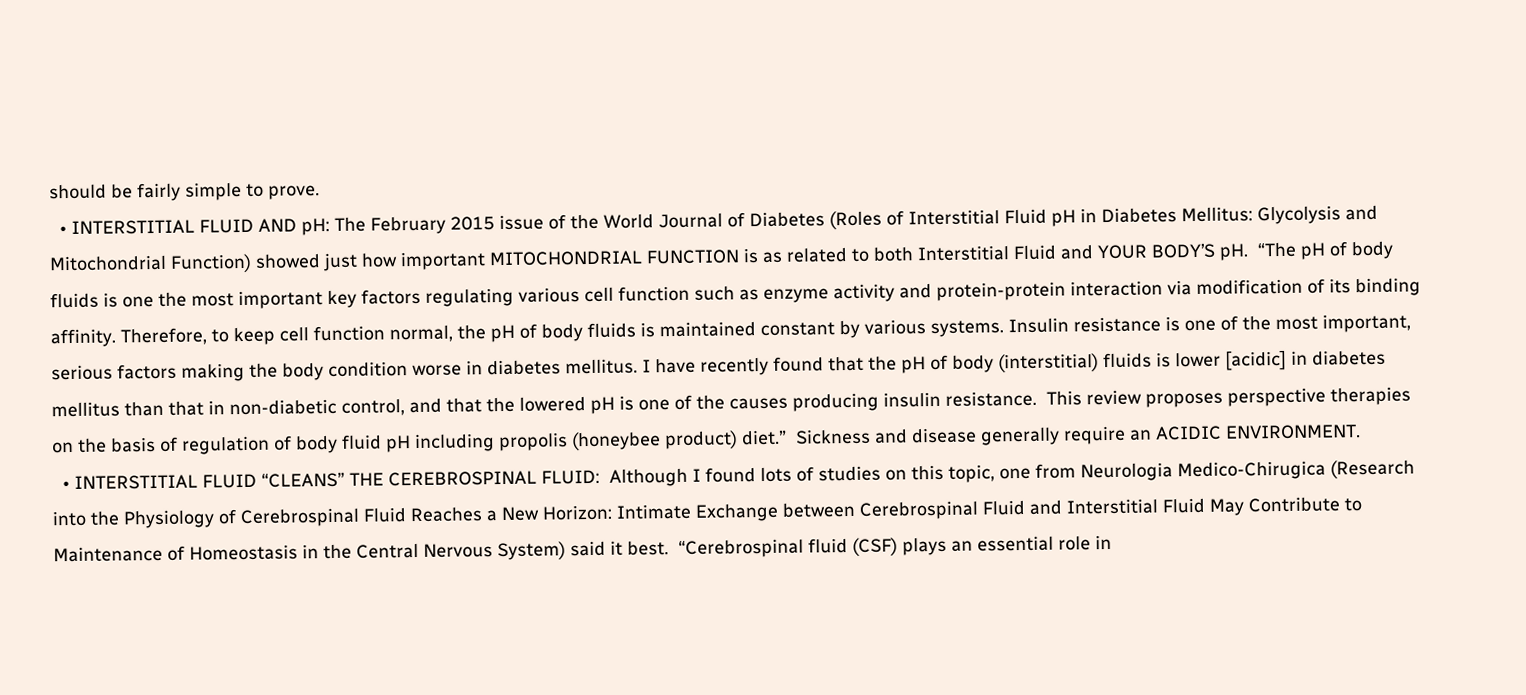should be fairly simple to prove.
  • INTERSTITIAL FLUID AND pH: The February 2015 issue of the World Journal of Diabetes (Roles of Interstitial Fluid pH in Diabetes Mellitus: Glycolysis and Mitochondrial Function) showed just how important MITOCHONDRIAL FUNCTION is as related to both Interstitial Fluid and YOUR BODY’S pH.  “The pH of body fluids is one the most important key factors regulating various cell function such as enzyme activity and protein-protein interaction via modification of its binding affinity. Therefore, to keep cell function normal, the pH of body fluids is maintained constant by various systems. Insulin resistance is one of the most important, serious factors making the body condition worse in diabetes mellitus. I have recently found that the pH of body (interstitial) fluids is lower [acidic] in diabetes mellitus than that in non-diabetic control, and that the lowered pH is one of the causes producing insulin resistance.  This review proposes perspective therapies on the basis of regulation of body fluid pH including propolis (honeybee product) diet.”  Sickness and disease generally require an ACIDIC ENVIRONMENT.
  • INTERSTITIAL FLUID “CLEANS” THE CEREBROSPINAL FLUID:  Although I found lots of studies on this topic, one from Neurologia Medico-Chirugica (Research into the Physiology of Cerebrospinal Fluid Reaches a New Horizon: Intimate Exchange between Cerebrospinal Fluid and Interstitial Fluid May Contribute to Maintenance of Homeostasis in the Central Nervous System) said it best.  “Cerebrospinal fluid (CSF) plays an essential role in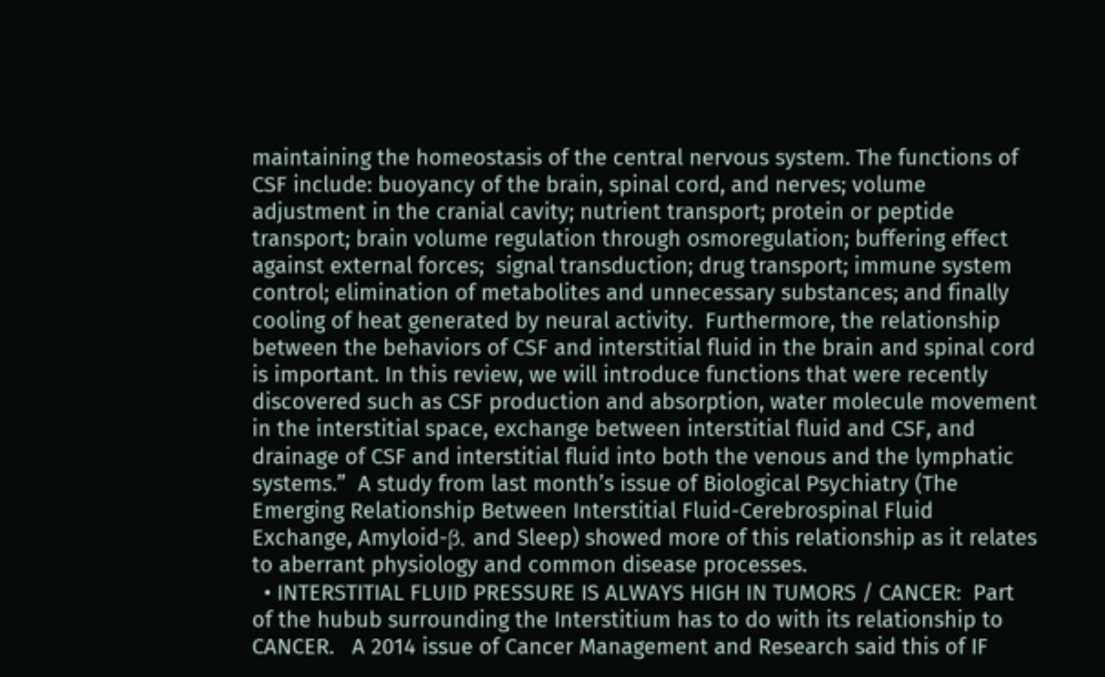maintaining the homeostasis of the central nervous system. The functions of CSF include: buoyancy of the brain, spinal cord, and nerves; volume adjustment in the cranial cavity; nutrient transport; protein or peptide transport; brain volume regulation through osmoregulation; buffering effect against external forces;  signal transduction; drug transport; immune system control; elimination of metabolites and unnecessary substances; and finally cooling of heat generated by neural activity.  Furthermore, the relationship between the behaviors of CSF and interstitial fluid in the brain and spinal cord is important. In this review, we will introduce functions that were recently discovered such as CSF production and absorption, water molecule movement in the interstitial space, exchange between interstitial fluid and CSF, and drainage of CSF and interstitial fluid into both the venous and the lymphatic systems.”  A study from last month’s issue of Biological Psychiatry (The Emerging Relationship Between Interstitial Fluid-Cerebrospinal Fluid Exchange, Amyloid-β, and Sleep) showed more of this relationship as it relates to aberrant physiology and common disease processes.
  • INTERSTITIAL FLUID PRESSURE IS ALWAYS HIGH IN TUMORS / CANCER:  Part of the hubub surrounding the Interstitium has to do with its relationship to CANCER.   A 2014 issue of Cancer Management and Research said this of IF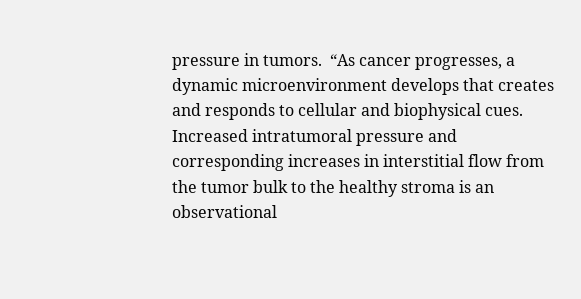pressure in tumors.  “As cancer progresses, a dynamic microenvironment develops that creates and responds to cellular and biophysical cues. Increased intratumoral pressure and corresponding increases in interstitial flow from the tumor bulk to the healthy stroma is an observational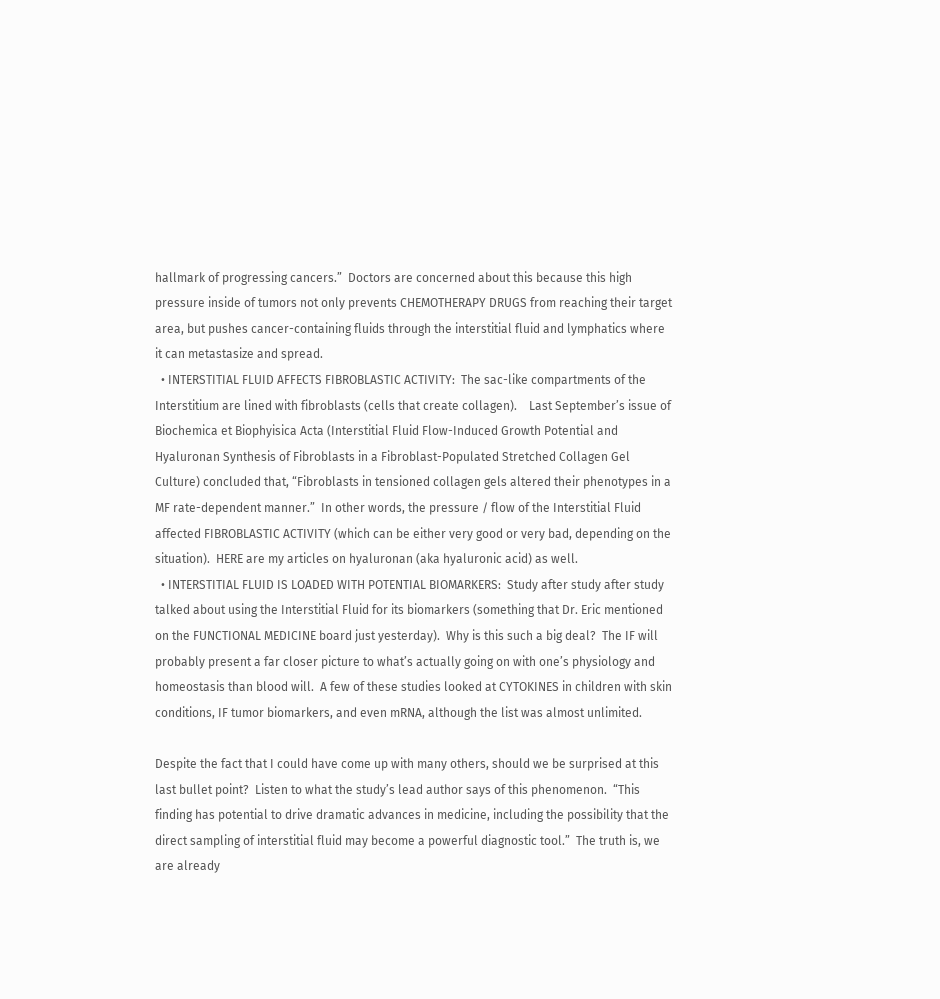hallmark of progressing cancers.”  Doctors are concerned about this because this high pressure inside of tumors not only prevents CHEMOTHERAPY DRUGS from reaching their target area, but pushes cancer-containing fluids through the interstitial fluid and lymphatics where it can metastasize and spread.
  • INTERSTITIAL FLUID AFFECTS FIBROBLASTIC ACTIVITY:  The sac-like compartments of the Interstitium are lined with fibroblasts (cells that create collagen).    Last September’s issue of Biochemica et Biophyisica Acta (Interstitial Fluid Flow-Induced Growth Potential and Hyaluronan Synthesis of Fibroblasts in a Fibroblast-Populated Stretched Collagen Gel Culture) concluded that, “Fibroblasts in tensioned collagen gels altered their phenotypes in a MF rate-dependent manner.”  In other words, the pressure / flow of the Interstitial Fluid affected FIBROBLASTIC ACTIVITY (which can be either very good or very bad, depending on the situation).  HERE are my articles on hyaluronan (aka hyaluronic acid) as well.
  • INTERSTITIAL FLUID IS LOADED WITH POTENTIAL BIOMARKERS:  Study after study after study talked about using the Interstitial Fluid for its biomarkers (something that Dr. Eric mentioned on the FUNCTIONAL MEDICINE board just yesterday).  Why is this such a big deal?  The IF will probably present a far closer picture to what’s actually going on with one’s physiology and homeostasis than blood will.  A few of these studies looked at CYTOKINES in children with skin conditions, IF tumor biomarkers, and even mRNA, although the list was almost unlimited.

Despite the fact that I could have come up with many others, should we be surprised at this last bullet point?  Listen to what the study’s lead author says of this phenomenon.  “This finding has potential to drive dramatic advances in medicine, including the possibility that the direct sampling of interstitial fluid may become a powerful diagnostic tool.”  The truth is, we are already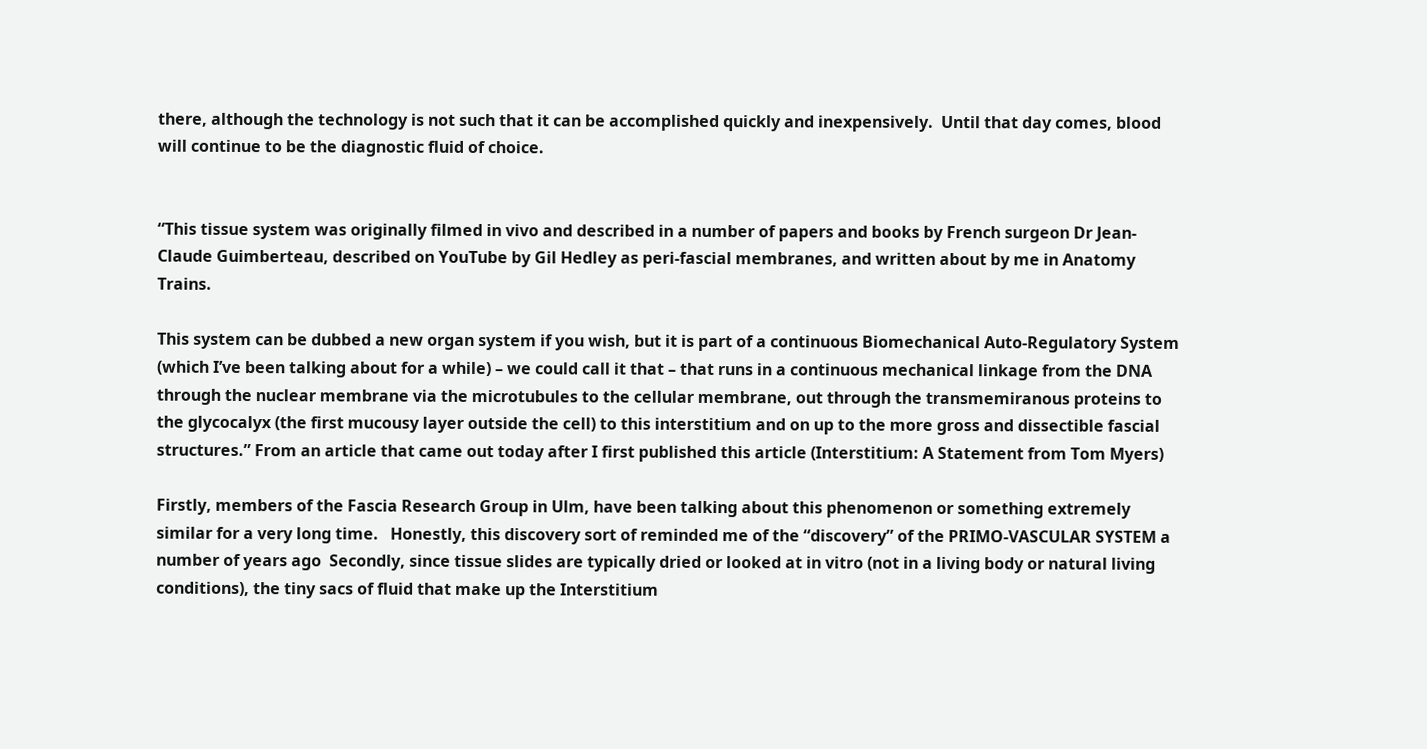there, although the technology is not such that it can be accomplished quickly and inexpensively.  Until that day comes, blood will continue to be the diagnostic fluid of choice.


“This tissue system was originally filmed in vivo and described in a number of papers and books by French surgeon Dr Jean-Claude Guimberteau, described on YouTube by Gil Hedley as peri-fascial membranes, and written about by me in Anatomy Trains.

This system can be dubbed a new organ system if you wish, but it is part of a continuous Biomechanical Auto-Regulatory System (which I’ve been talking about for a while) – we could call it that – that runs in a continuous mechanical linkage from the DNA through the nuclear membrane via the microtubules to the cellular membrane, out through the transmemiranous proteins to the glycocalyx (the first mucousy layer outside the cell) to this interstitium and on up to the more gross and dissectible fascial structures.” From an article that came out today after I first published this article (Interstitium: A Statement from Tom Myers)

Firstly, members of the Fascia Research Group in Ulm, have been talking about this phenomenon or something extremely similar for a very long time.   Honestly, this discovery sort of reminded me of the “discovery” of the PRIMO-VASCULAR SYSTEM a number of years ago  Secondly, since tissue slides are typically dried or looked at in vitro (not in a living body or natural living conditions), the tiny sacs of fluid that make up the Interstitium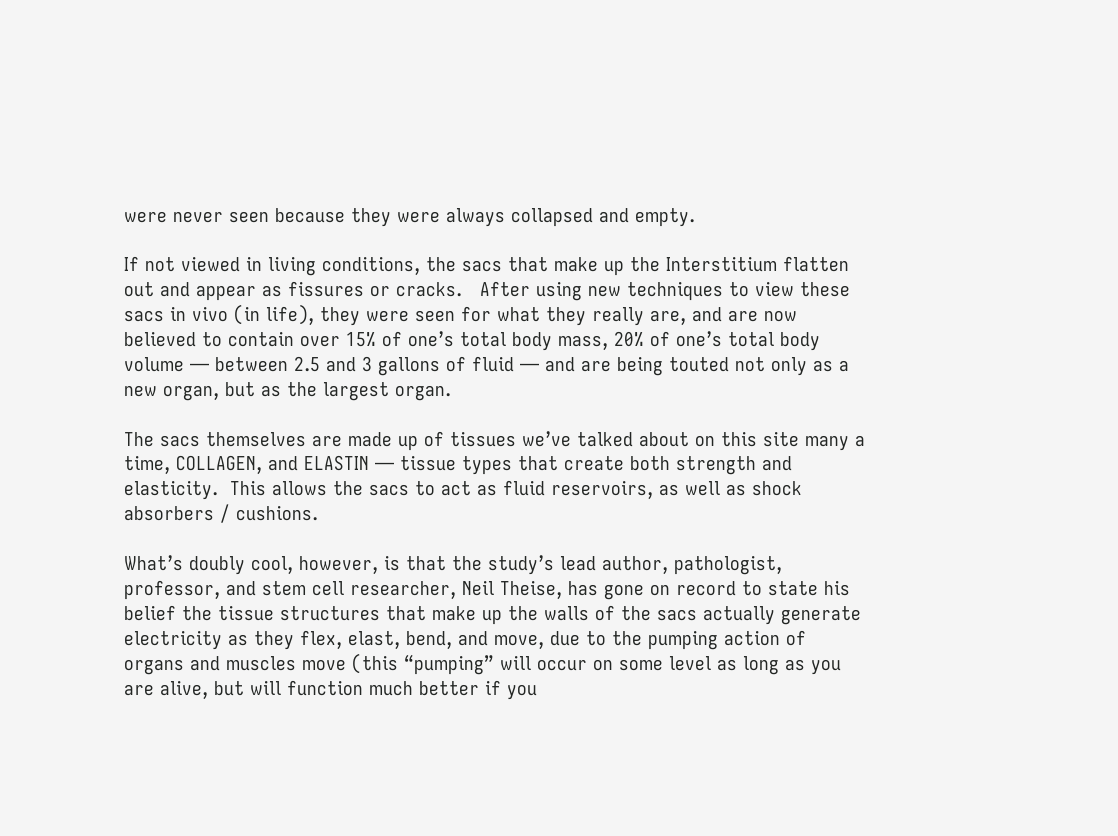were never seen because they were always collapsed and empty.

If not viewed in living conditions, the sacs that make up the Interstitium flatten out and appear as fissures or cracks.   After using new techniques to view these sacs in vivo (in life), they were seen for what they really are, and are now believed to contain over 15% of one’s total body mass, 20% of one’s total body volume — between 2.5 and 3 gallons of fluid — and are being touted not only as a new organ, but as the largest organ.

The sacs themselves are made up of tissues we’ve talked about on this site many a time, COLLAGEN, and ELASTIN — tissue types that create both strength and elasticity.  This allows the sacs to act as fluid reservoirs, as well as shock absorbers / cushions.

What’s doubly cool, however, is that the study’s lead author, pathologist, professor, and stem cell researcher, Neil Theise, has gone on record to state his belief the tissue structures that make up the walls of the sacs actually generate electricity as they flex, elast, bend, and move, due to the pumping action of organs and muscles move (this “pumping” will occur on some level as long as you are alive, but will function much better if you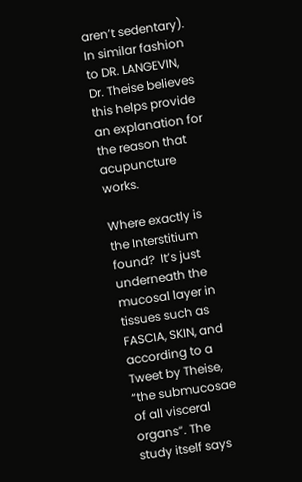aren’t sedentary).   In similar fashion to DR. LANGEVIN, Dr. Theise believes this helps provide an explanation for the reason that acupuncture works.

Where exactly is the Interstitium found?  It’s just underneath the mucosal layer in tissues such as FASCIA, SKIN, and according to a Tweet by Theise, “the submucosae of all visceral organs“. The study itself says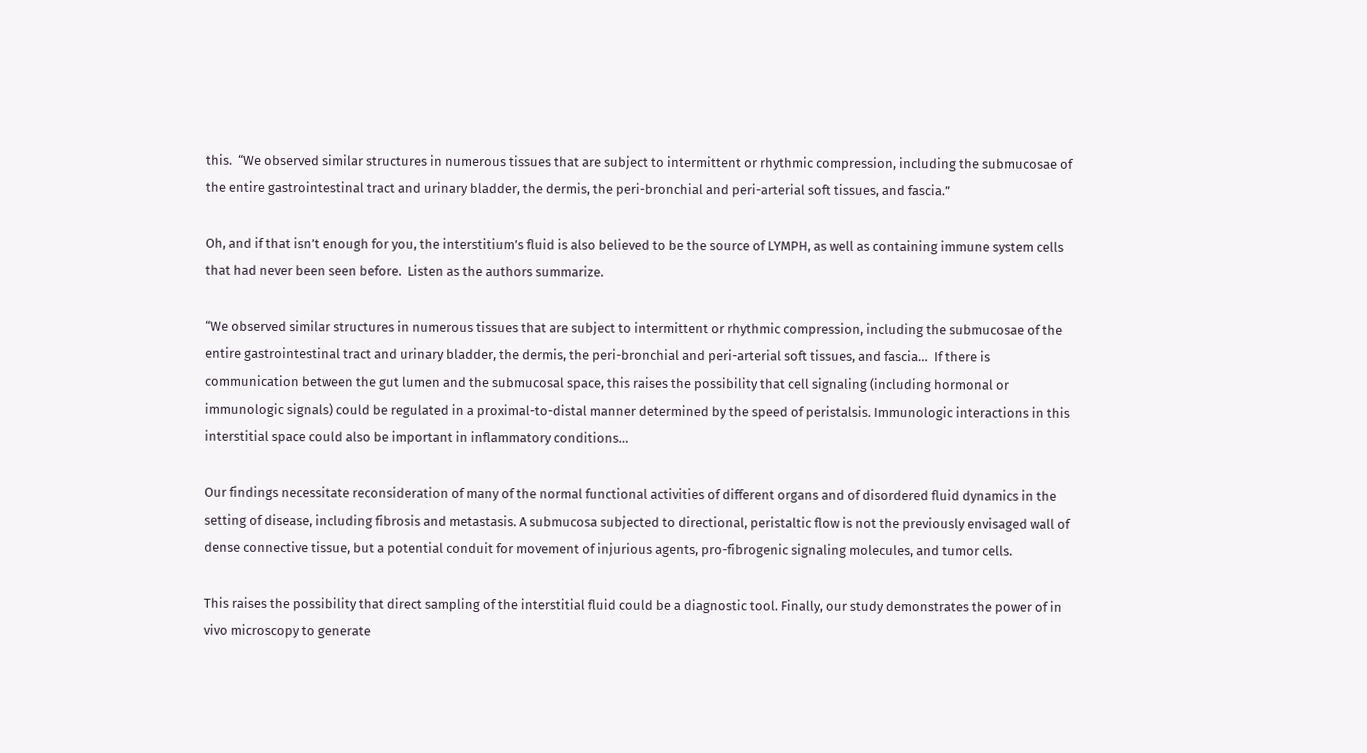this.  “We observed similar structures in numerous tissues that are subject to intermittent or rhythmic compression, including the submucosae of the entire gastrointestinal tract and urinary bladder, the dermis, the peri-bronchial and peri-arterial soft tissues, and fascia.”

Oh, and if that isn’t enough for you, the interstitium’s fluid is also believed to be the source of LYMPH, as well as containing immune system cells that had never been seen before.  Listen as the authors summarize.

“We observed similar structures in numerous tissues that are subject to intermittent or rhythmic compression, including the submucosae of the entire gastrointestinal tract and urinary bladder, the dermis, the peri-bronchial and peri-arterial soft tissues, and fascia…  If there is communication between the gut lumen and the submucosal space, this raises the possibility that cell signaling (including hormonal or immunologic signals) could be regulated in a proximal-to-distal manner determined by the speed of peristalsis. Immunologic interactions in this interstitial space could also be important in inflammatory conditions…

Our findings necessitate reconsideration of many of the normal functional activities of different organs and of disordered fluid dynamics in the setting of disease, including fibrosis and metastasis. A submucosa subjected to directional, peristaltic flow is not the previously envisaged wall of dense connective tissue, but a potential conduit for movement of injurious agents, pro-fibrogenic signaling molecules, and tumor cells.

This raises the possibility that direct sampling of the interstitial fluid could be a diagnostic tool. Finally, our study demonstrates the power of in vivo microscopy to generate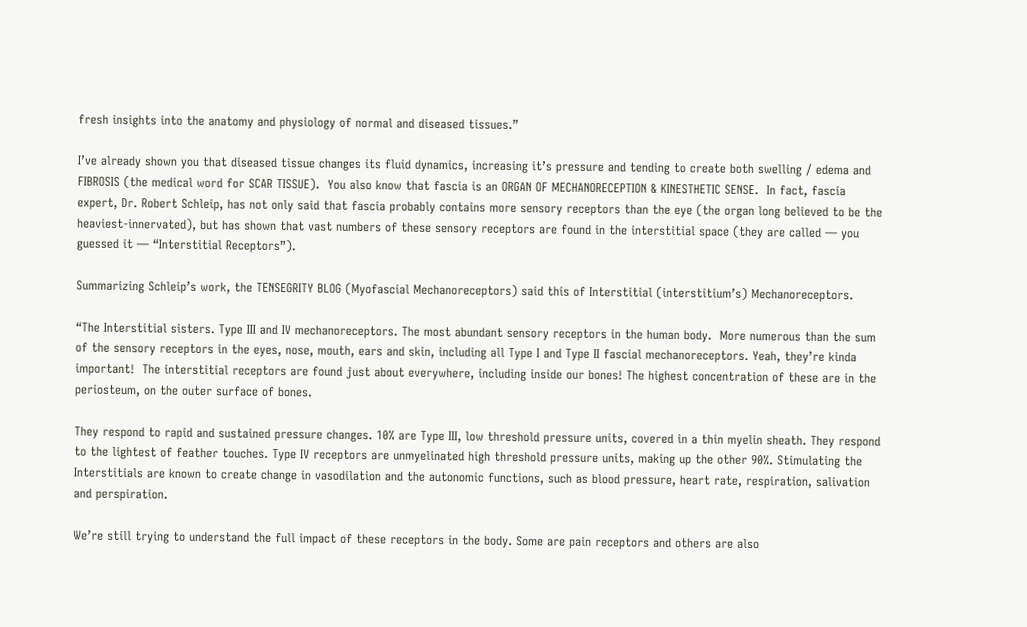fresh insights into the anatomy and physiology of normal and diseased tissues.”

I’ve already shown you that diseased tissue changes its fluid dynamics, increasing it’s pressure and tending to create both swelling / edema and FIBROSIS (the medical word for SCAR TISSUE).  You also know that fascia is an ORGAN OF MECHANORECEPTION & KINESTHETIC SENSE.  In fact, fascia expert, Dr. Robert Schleip, has not only said that fascia probably contains more sensory receptors than the eye (the organ long believed to be the heaviest-innervated), but has shown that vast numbers of these sensory receptors are found in the interstitial space (they are called — you guessed it — “Interstitial Receptors”).

Summarizing Schleip’s work, the TENSEGRITY BLOG (Myofascial Mechanoreceptors) said this of Interstitial (interstitium’s) Mechanoreceptors.

“The Interstitial sisters. Type III and IV mechanoreceptors. The most abundant sensory receptors in the human body.  More numerous than the sum of the sensory receptors in the eyes, nose, mouth, ears and skin, including all Type I and Type II fascial mechanoreceptors. Yeah, they’re kinda important!  The interstitial receptors are found just about everywhere, including inside our bones! The highest concentration of these are in the periosteum, on the outer surface of bones.

They respond to rapid and sustained pressure changes. 10% are Type III, low threshold pressure units, covered in a thin myelin sheath. They respond to the lightest of feather touches. Type IV receptors are unmyelinated high threshold pressure units, making up the other 90%. Stimulating the Interstitials are known to create change in vasodilation and the autonomic functions, such as blood pressure, heart rate, respiration, salivation and perspiration.

We’re still trying to understand the full impact of these receptors in the body. Some are pain receptors and others are also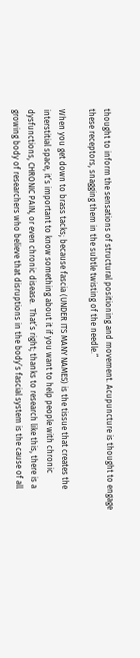thought to inform the sensations of structural positioning and movement. Acupuncture is thought to engage these receptors, snagging them in the subtle twisting of the needle.”

When you get down to brass tacks; because fascia (UNDER ITS MANY NAMES) is the tissue that creates the interstitial space, it’s important to know something about it if you want to help people with chronic dysfunctions, CHRONIC PAIN, or even chronic disease.  That’s right; thanks to research like this, there is a growing body of researchers who believe that disruptions in the body’s fascial system is the cause of all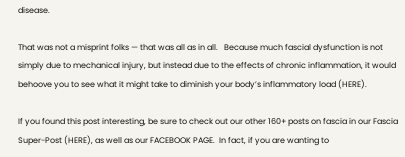disease.

That was not a misprint folks — that was all as in all.   Because much fascial dysfunction is not simply due to mechanical injury, but instead due to the effects of chronic inflammation, it would behoove you to see what it might take to diminish your body’s inflammatory load (HERE).

If you found this post interesting, be sure to check out our other 160+ posts on fascia in our Fascia Super-Post (HERE), as well as our FACEBOOK PAGE.  In fact, if you are wanting to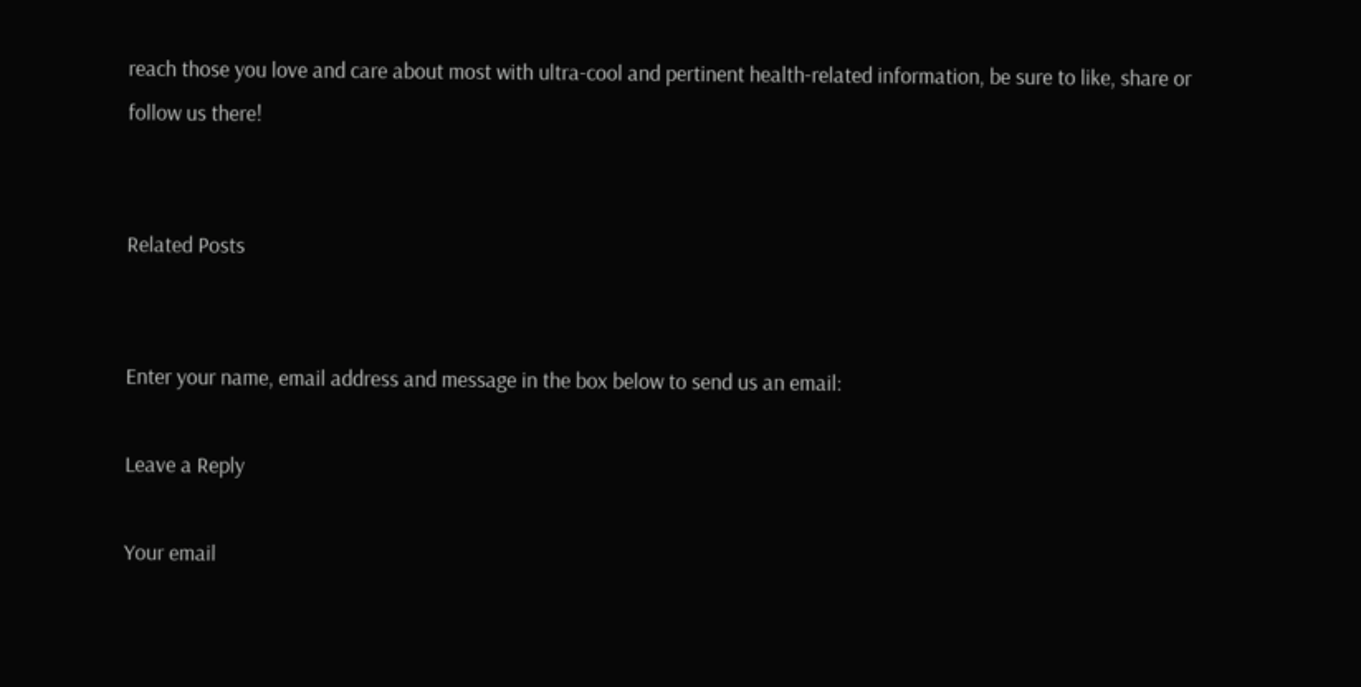reach those you love and care about most with ultra-cool and pertinent health-related information, be sure to like, share or follow us there!


Related Posts


Enter your name, email address and message in the box below to send us an email:

Leave a Reply

Your email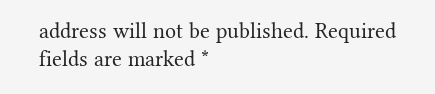address will not be published. Required fields are marked *